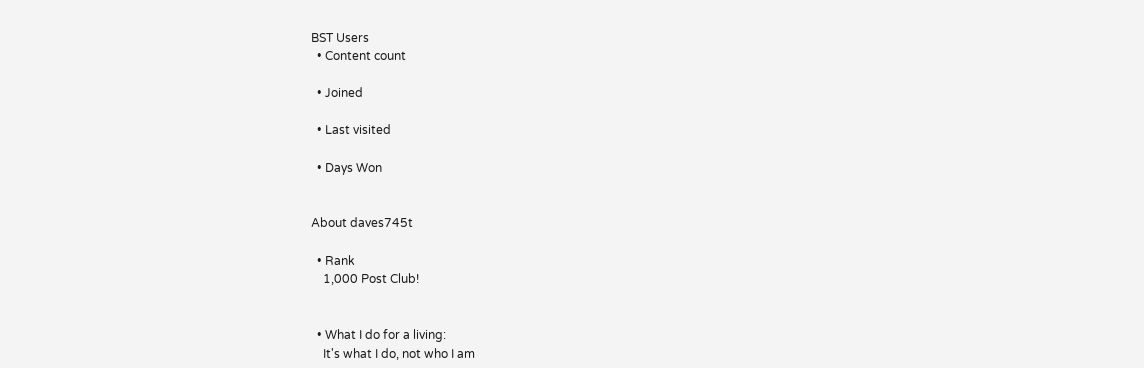BST Users
  • Content count

  • Joined

  • Last visited

  • Days Won


About daves745t

  • Rank
    1,000 Post Club!


  • What I do for a living:
    It's what I do, not who I am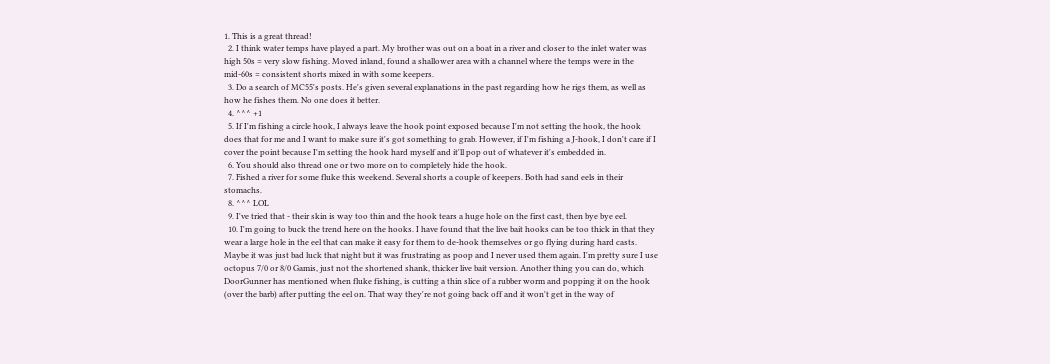1. This is a great thread!
  2. I think water temps have played a part. My brother was out on a boat in a river and closer to the inlet water was high 50s = very slow fishing. Moved inland, found a shallower area with a channel where the temps were in the mid-60s = consistent shorts mixed in with some keepers.
  3. Do a search of MC55's posts. He's given several explanations in the past regarding how he rigs them, as well as how he fishes them. No one does it better.
  4. ^^^ +1
  5. If I'm fishing a circle hook, I always leave the hook point exposed because I'm not setting the hook, the hook does that for me and I want to make sure it's got something to grab. However, if I'm fishing a J-hook, I don't care if I cover the point because I'm setting the hook hard myself and it'll pop out of whatever it's embedded in.
  6. You should also thread one or two more on to completely hide the hook.
  7. Fished a river for some fluke this weekend. Several shorts a couple of keepers. Both had sand eels in their stomachs.
  8. ^^^ LOL
  9. I've tried that - their skin is way too thin and the hook tears a huge hole on the first cast, then bye bye eel.
  10. I'm going to buck the trend here on the hooks. I have found that the live bait hooks can be too thick in that they wear a large hole in the eel that can make it easy for them to de-hook themselves or go flying during hard casts. Maybe it was just bad luck that night but it was frustrating as poop and I never used them again. I'm pretty sure I use octopus 7/0 or 8/0 Gamis, just not the shortened shank, thicker live bait version. Another thing you can do, which DoorGunner has mentioned when fluke fishing, is cutting a thin slice of a rubber worm and popping it on the hook (over the barb) after putting the eel on. That way they're not going back off and it won't get in the way of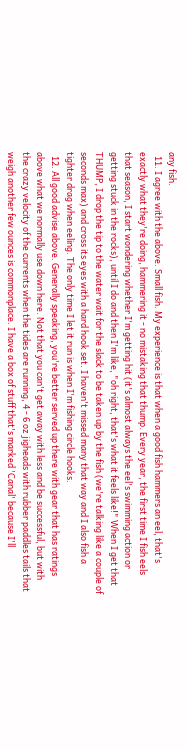any fish.
  11. I agree with the above. Small fish. My experience is that when a good fish hammers an eel, that's exactly what they're doing, hammering it - no mistaking that thump. Every year, the first time I fish eels that season, I start wondering whether I'm getting hit (it's almost always the eel's swimming action or getting stuck in the rocks), until I do and then I'm like, "oh right, that's what it feels like!" When I get that THUMP, I drop the tip to the water wait for the slack to be taken up by the fish (we're talking like a couple of seconds max) and cross its eyes with a hard hook set. I haven't missed many that way and I also fish a tighter drag when eeling. The only time I let it run is when I'm fishing circle hooks.
  12. All good advise above. Generally speaking, you're better served up there with gear that has ratings above what we normally use down here. Not that you can't get away with less and be successful, but with the crazy velocity of the currents when the tides are running, 4 - 6 oz jigheads with rubber paddles tails that weigh another few ounces is commonplace. I have a box of stuff that's marked 'Canal' because I'll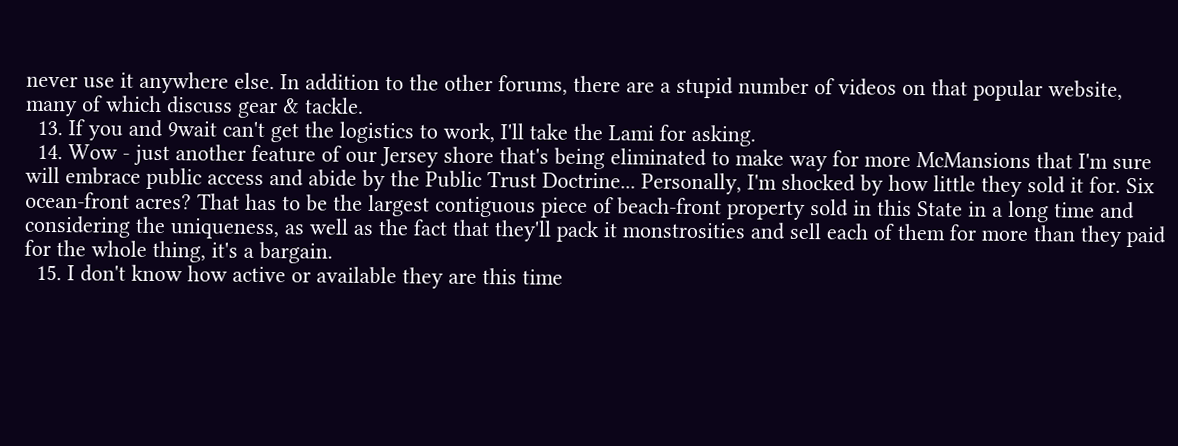never use it anywhere else. In addition to the other forums, there are a stupid number of videos on that popular website, many of which discuss gear & tackle.
  13. If you and 9wait can't get the logistics to work, I'll take the Lami for asking.
  14. Wow - just another feature of our Jersey shore that's being eliminated to make way for more McMansions that I'm sure will embrace public access and abide by the Public Trust Doctrine... Personally, I'm shocked by how little they sold it for. Six ocean-front acres? That has to be the largest contiguous piece of beach-front property sold in this State in a long time and considering the uniqueness, as well as the fact that they'll pack it monstrosities and sell each of them for more than they paid for the whole thing, it's a bargain.
  15. I don't know how active or available they are this time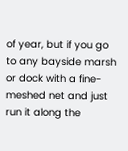of year, but if you go to any bayside marsh or dock with a fine-meshed net and just run it along the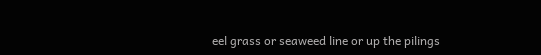eel grass or seaweed line or up the pilings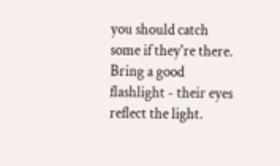you should catch some if they're there. Bring a good flashlight - their eyes reflect the light.